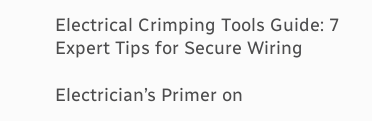Electrical Crimping Tools Guide: 7 Expert Tips for Secure Wiring

Electrician’s Primer on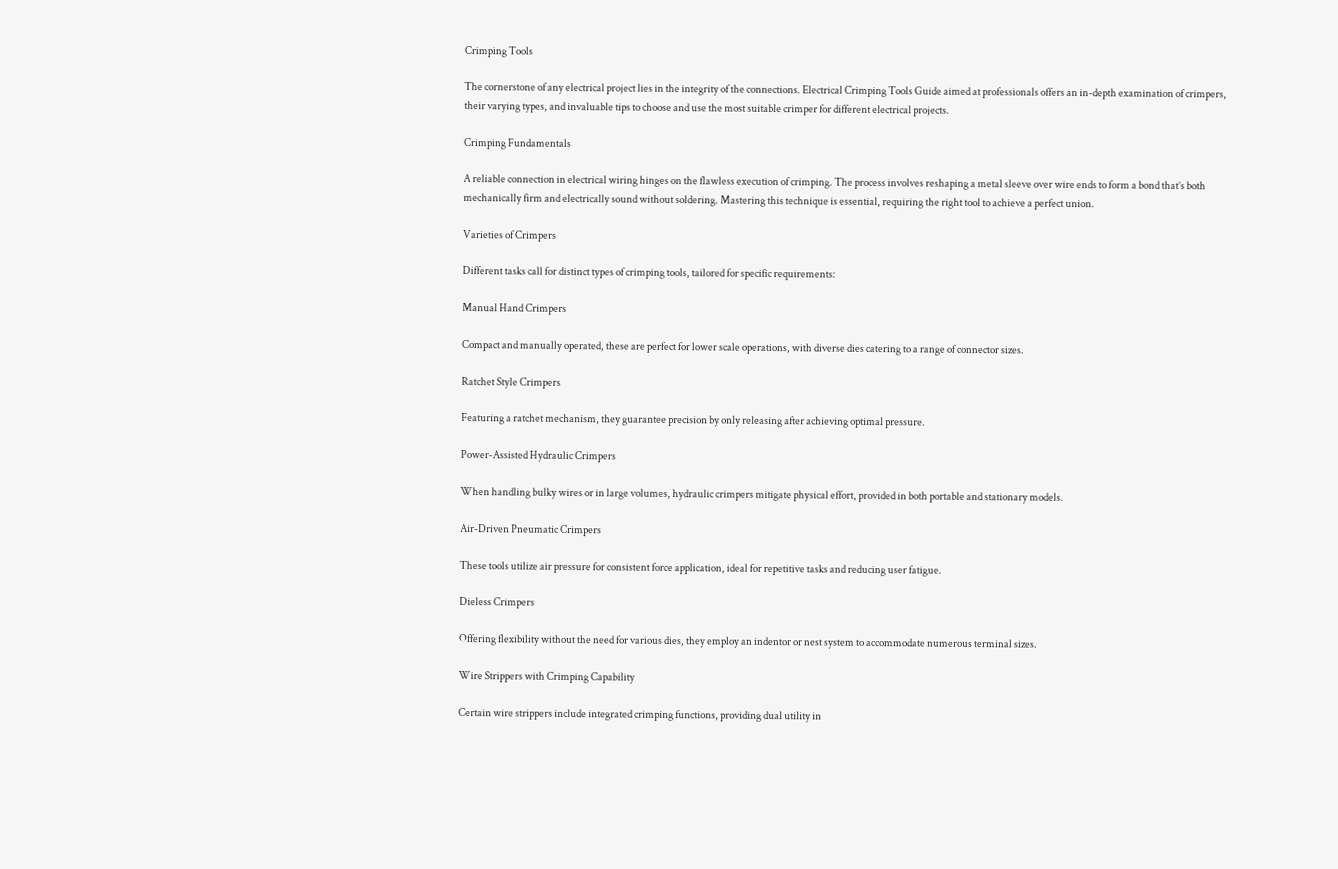Crimping Tools

The cornerstone of any electrical project lies in the integrity of the connections. Electrical Crimping Tools Guide aimed at professionals offers an in-depth examination of crimpers, their varying types, and invaluable tips to choose and use the most suitable crimper for different electrical projects.

Crimping Fundamentals

A reliable connection in electrical wiring hinges on the flawless execution of crimping. The process involves reshaping a metal sleeve over wire ends to form a bond that’s both mechanically firm and electrically sound without soldering. Mastering this technique is essential, requiring the right tool to achieve a perfect union.

Varieties of Crimpers

Different tasks call for distinct types of crimping tools, tailored for specific requirements:

Manual Hand Crimpers

Compact and manually operated, these are perfect for lower scale operations, with diverse dies catering to a range of connector sizes.

Ratchet Style Crimpers

Featuring a ratchet mechanism, they guarantee precision by only releasing after achieving optimal pressure.

Power-Assisted Hydraulic Crimpers

When handling bulky wires or in large volumes, hydraulic crimpers mitigate physical effort, provided in both portable and stationary models.

Air-Driven Pneumatic Crimpers

These tools utilize air pressure for consistent force application, ideal for repetitive tasks and reducing user fatigue.

Dieless Crimpers

Offering flexibility without the need for various dies, they employ an indentor or nest system to accommodate numerous terminal sizes.

Wire Strippers with Crimping Capability

Certain wire strippers include integrated crimping functions, providing dual utility in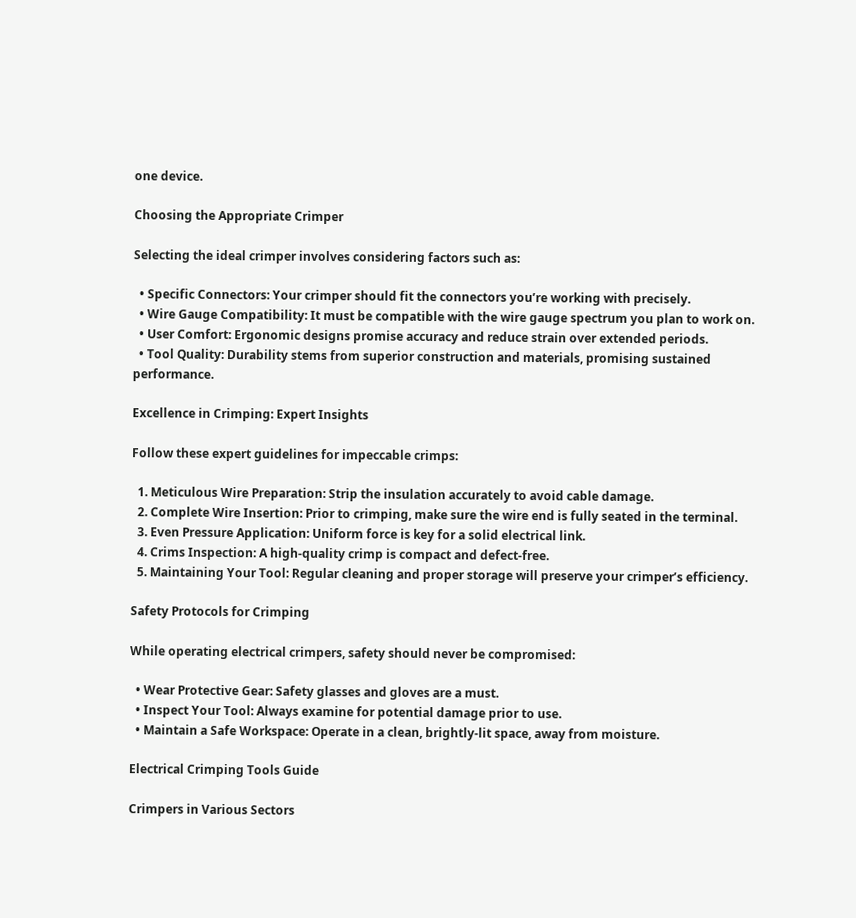one device.

Choosing the Appropriate Crimper

Selecting the ideal crimper involves considering factors such as:

  • Specific Connectors: Your crimper should fit the connectors you’re working with precisely.
  • Wire Gauge Compatibility: It must be compatible with the wire gauge spectrum you plan to work on.
  • User Comfort: Ergonomic designs promise accuracy and reduce strain over extended periods.
  • Tool Quality: Durability stems from superior construction and materials, promising sustained performance.

Excellence in Crimping: Expert Insights

Follow these expert guidelines for impeccable crimps:

  1. Meticulous Wire Preparation: Strip the insulation accurately to avoid cable damage.
  2. Complete Wire Insertion: Prior to crimping, make sure the wire end is fully seated in the terminal.
  3. Even Pressure Application: Uniform force is key for a solid electrical link.
  4. Crims Inspection: A high-quality crimp is compact and defect-free.
  5. Maintaining Your Tool: Regular cleaning and proper storage will preserve your crimper’s efficiency.

Safety Protocols for Crimping

While operating electrical crimpers, safety should never be compromised:

  • Wear Protective Gear: Safety glasses and gloves are a must.
  • Inspect Your Tool: Always examine for potential damage prior to use.
  • Maintain a Safe Workspace: Operate in a clean, brightly-lit space, away from moisture.

Electrical Crimping Tools Guide

Crimpers in Various Sectors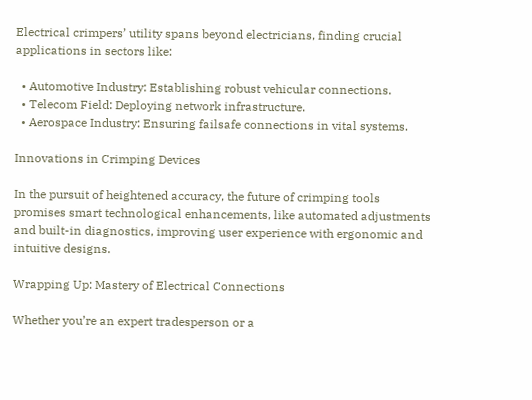Electrical crimpers’ utility spans beyond electricians, finding crucial applications in sectors like:

  • Automotive Industry: Establishing robust vehicular connections.
  • Telecom Field: Deploying network infrastructure.
  • Aerospace Industry: Ensuring failsafe connections in vital systems.

Innovations in Crimping Devices

In the pursuit of heightened accuracy, the future of crimping tools promises smart technological enhancements, like automated adjustments and built-in diagnostics, improving user experience with ergonomic and intuitive designs.

Wrapping Up: Mastery of Electrical Connections

Whether you’re an expert tradesperson or a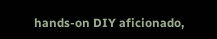hands-on DIY aficionado,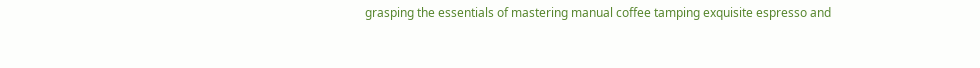grasping the essentials of mastering manual coffee tamping exquisite espresso and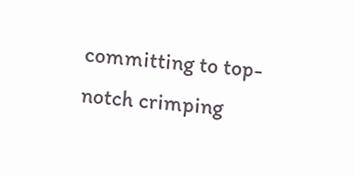committing to top-notch crimping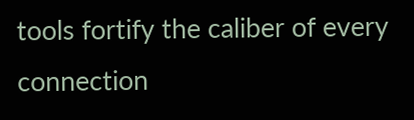tools fortify the caliber of every connection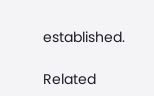established.

Related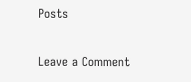Posts

Leave a Comment